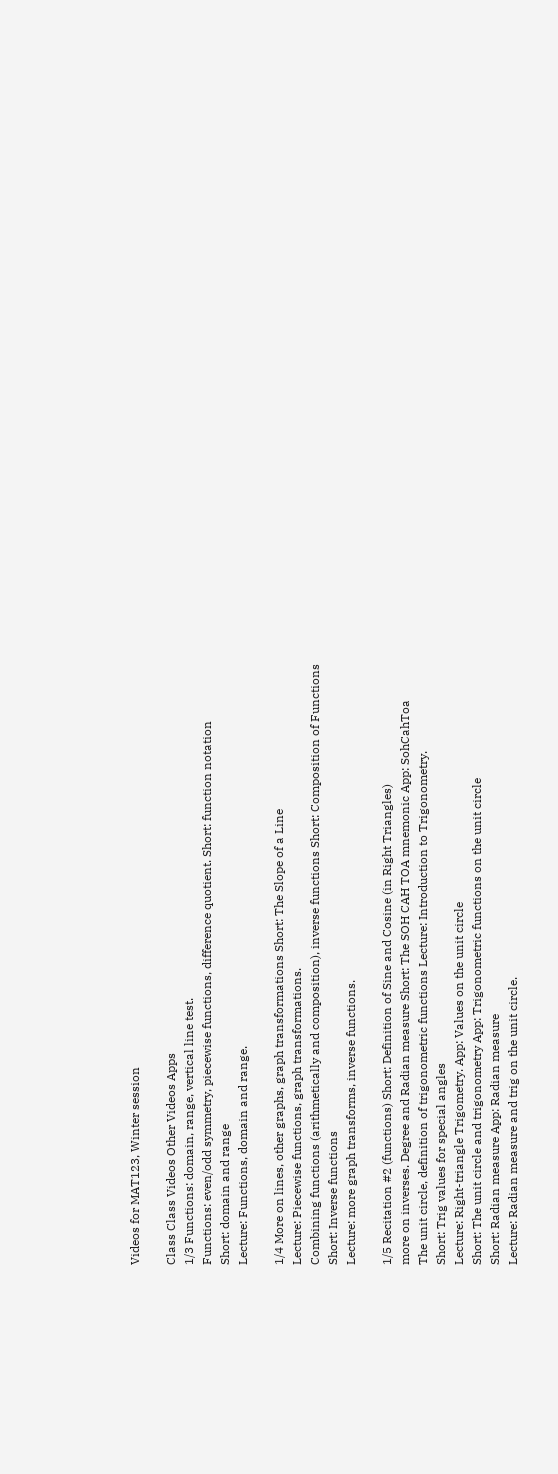Videos for MAT123, Winter session

Class Class Videos Other Videos Apps
1/3 Functions: domain, range, vertical line test.
Functions: even/odd symmetry, piecewise functions, difference quotient. Short: function notation
Short: domain and range
Lecture: Functions, domain and range.

1/4 More on lines, other graphs, graph transformations Short: The Slope of a Line
Lecture: Piecewise functions, graph transformations.
Combining functions (arithmetically and composition), inverse functions Short: Composition of Functions
Short: Inverse functions
Lecture: more graph transforms, inverse functions.

1/5 Recitation #2 (functions) Short: Definition of Sine and Cosine (in Right Triangles)
more on inverses. Degree and Radian measure Short: The SOH CAH TOA mnemonic App: SohCahToa
The unit circle, definition of trigonometric functions Lecture: Introduction to Trigonometry.
Short: Trig values for special angles
Lecture: Right-triangle Trigometry. App: Values on the unit circle
Short: The unit circle and trigonometry App: Trigonometric functions on the unit circle
Short: Radian measure App: Radian measure
Lecture: Radian measure and trig on the unit circle.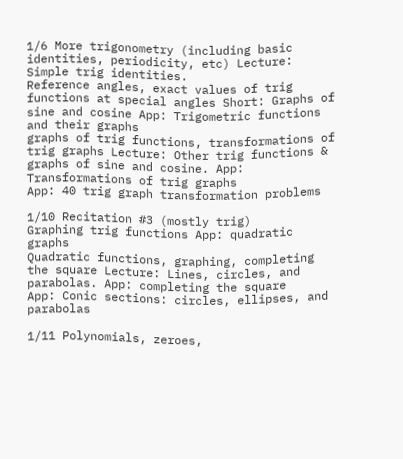1/6 More trigonometry (including basic identities, periodicity, etc) Lecture: Simple trig identities.
Reference angles, exact values of trig functions at special angles Short: Graphs of sine and cosine App: Trigometric functions and their graphs
graphs of trig functions, transformations of trig graphs Lecture: Other trig functions & graphs of sine and cosine. App: Transformations of trig graphs
App: 40 trig graph transformation problems

1/10 Recitation #3 (mostly trig)
Graphing trig functions App: quadratic graphs
Quadratic functions, graphing, completing the square Lecture: Lines, circles, and parabolas. App: completing the square
App: Conic sections: circles, ellipses, and parabolas

1/11 Polynomials, zeroes,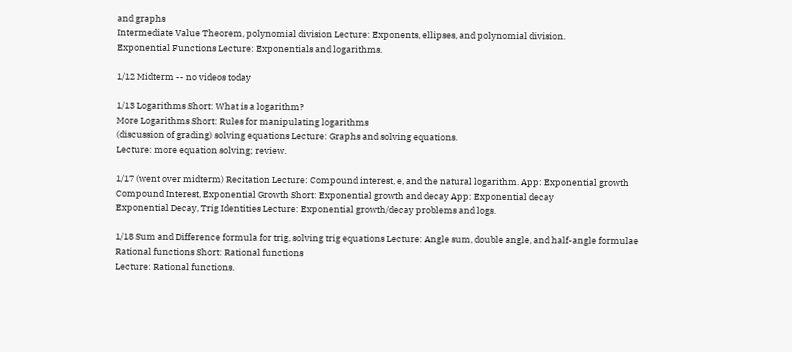and graphs
Intermediate Value Theorem, polynomial division Lecture: Exponents, ellipses, and polynomial division.
Exponential Functions Lecture: Exponentials and logarithms.

1/12 Midterm -- no videos today

1/13 Logarithms Short: What is a logarithm?
More Logarithms Short: Rules for manipulating logarithms
(discussion of grading) solving equations Lecture: Graphs and solving equations.
Lecture: more equation solving; review.

1/17 (went over midterm) Recitation Lecture: Compound interest, e, and the natural logarithm. App: Exponential growth
Compound Interest, Exponential Growth Short: Exponential growth and decay App: Exponential decay
Exponential Decay, Trig Identities Lecture: Exponential growth/decay problems and logs.

1/18 Sum and Difference formula for trig, solving trig equations Lecture: Angle sum, double angle, and half-angle formulae
Rational functions Short: Rational functions
Lecture: Rational functions.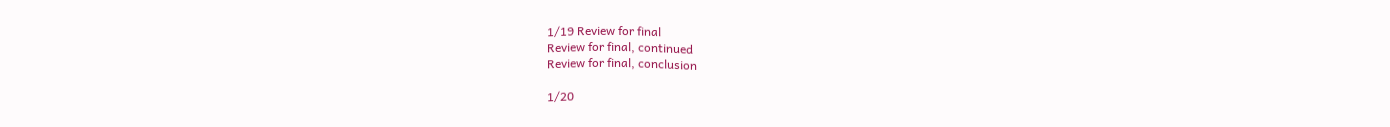1/19 Review for final
Review for final, continued
Review for final, conclusion

1/20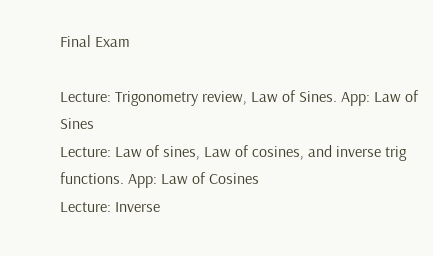Final Exam

Lecture: Trigonometry review, Law of Sines. App: Law of Sines
Lecture: Law of sines, Law of cosines, and inverse trig functions. App: Law of Cosines
Lecture: Inverse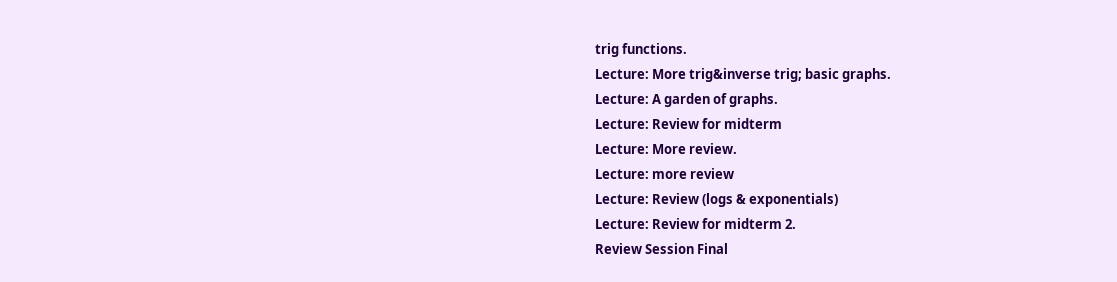trig functions.
Lecture: More trig&inverse trig; basic graphs.
Lecture: A garden of graphs.
Lecture: Review for midterm
Lecture: More review.
Lecture: more review
Lecture: Review (logs & exponentials)
Lecture: Review for midterm 2.
Review Session Final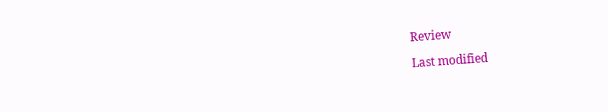Review

Last modified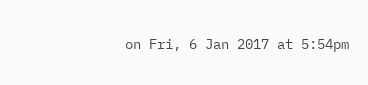on Fri, 6 Jan 2017 at 5:54pm